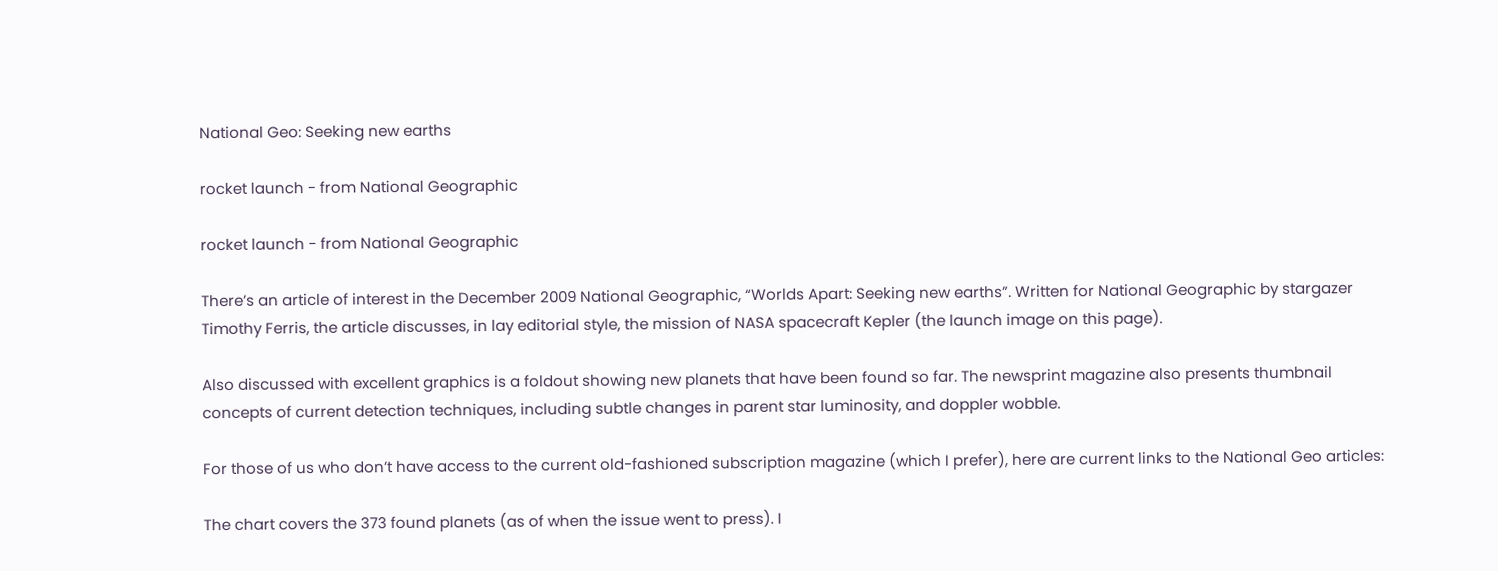National Geo: Seeking new earths

rocket launch - from National Geographic

rocket launch - from National Geographic

There’s an article of interest in the December 2009 National Geographic, “Worlds Apart: Seeking new earths”. Written for National Geographic by stargazer Timothy Ferris, the article discusses, in lay editorial style, the mission of NASA spacecraft Kepler (the launch image on this page).

Also discussed with excellent graphics is a foldout showing new planets that have been found so far. The newsprint magazine also presents thumbnail concepts of current detection techniques, including subtle changes in parent star luminosity, and doppler wobble.

For those of us who don’t have access to the current old-fashioned subscription magazine (which I prefer), here are current links to the National Geo articles:

The chart covers the 373 found planets (as of when the issue went to press). I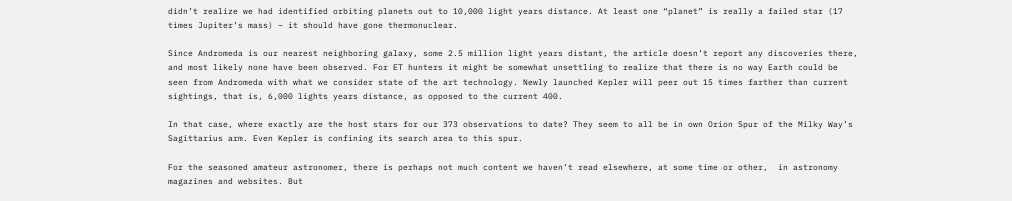didn’t realize we had identified orbiting planets out to 10,000 light years distance. At least one “planet” is really a failed star (17 times Jupiter’s mass) – it should have gone thermonuclear.

Since Andromeda is our nearest neighboring galaxy, some 2.5 million light years distant, the article doesn’t report any discoveries there, and most likely none have been observed. For ET hunters it might be somewhat unsettling to realize that there is no way Earth could be seen from Andromeda with what we consider state of the art technology. Newly launched Kepler will peer out 15 times farther than current sightings, that is, 6,000 lights years distance, as opposed to the current 400.

In that case, where exactly are the host stars for our 373 observations to date? They seem to all be in own Orion Spur of the Milky Way’s  Sagittarius arm. Even Kepler is confining its search area to this spur.

For the seasoned amateur astronomer, there is perhaps not much content we haven’t read elsewhere, at some time or other,  in astronomy magazines and websites. But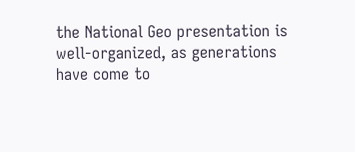the National Geo presentation is well-organized, as generations have come to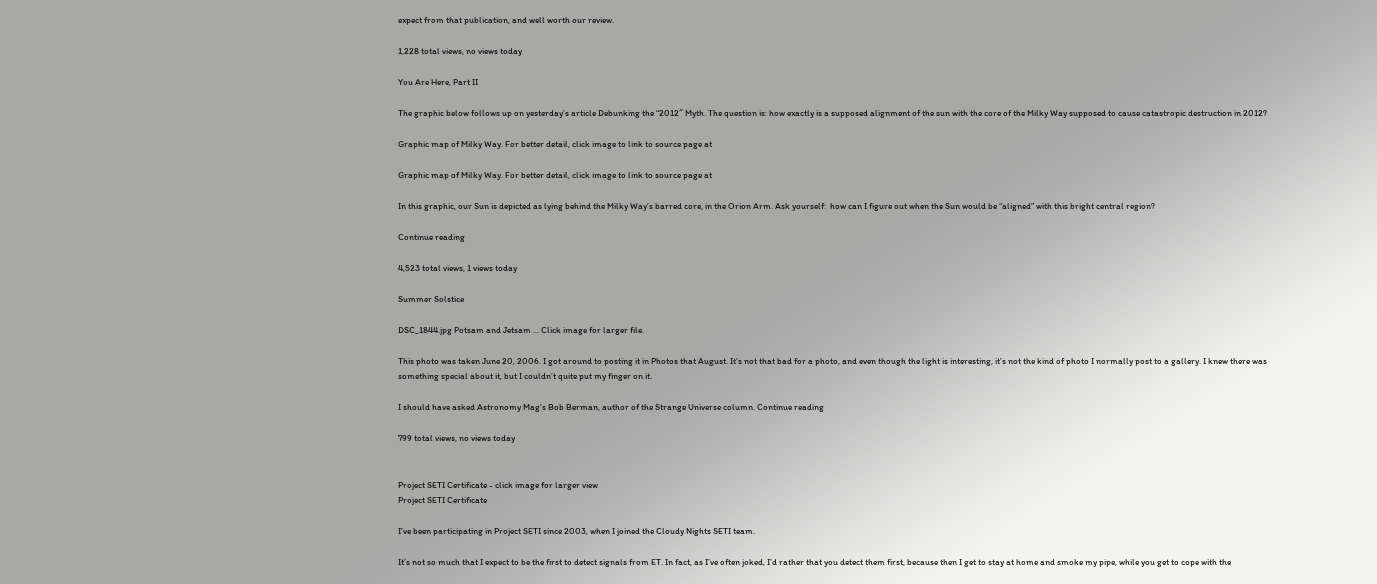expect from that publication, and well worth our review.

1,228 total views, no views today

You Are Here, Part II

The graphic below follows up on yesterday’s article Debunking the “2012″ Myth. The question is: how exactly is a supposed alignment of the sun with the core of the Milky Way supposed to cause catastropic destruction in 2012?

Graphic map of Milky Way. For better detail, click image to link to source page at

Graphic map of Milky Way. For better detail, click image to link to source page at

In this graphic, our Sun is depicted as lying behind the Milky Way’s barred core, in the Orion Arm. Ask yourself:  how can I figure out when the Sun would be “aligned” with this bright central region?

Continue reading

4,523 total views, 1 views today

Summer Solstice

DSC_1844.jpg Potsam and Jetsam ... Click image for larger file.

This photo was taken June 20, 2006. I got around to posting it in Photos that August. It’s not that bad for a photo, and even though the light is interesting, it’s not the kind of photo I normally post to a gallery. I knew there was something special about it, but I couldn’t quite put my finger on it.

I should have asked Astronomy Mag’s Bob Berman, author of the Strange Universe column. Continue reading

799 total views, no views today


Project SETI Certificate - click image for larger view
Project SETI Certificate

I’ve been participating in Project SETI since 2003, when I joined the Cloudy Nights SETI team.

It’s not so much that I expect to be the first to detect signals from ET. In fact, as I’ve often joked, I’d rather that you detect them first, because then I get to stay at home and smoke my pipe, while you get to cope with the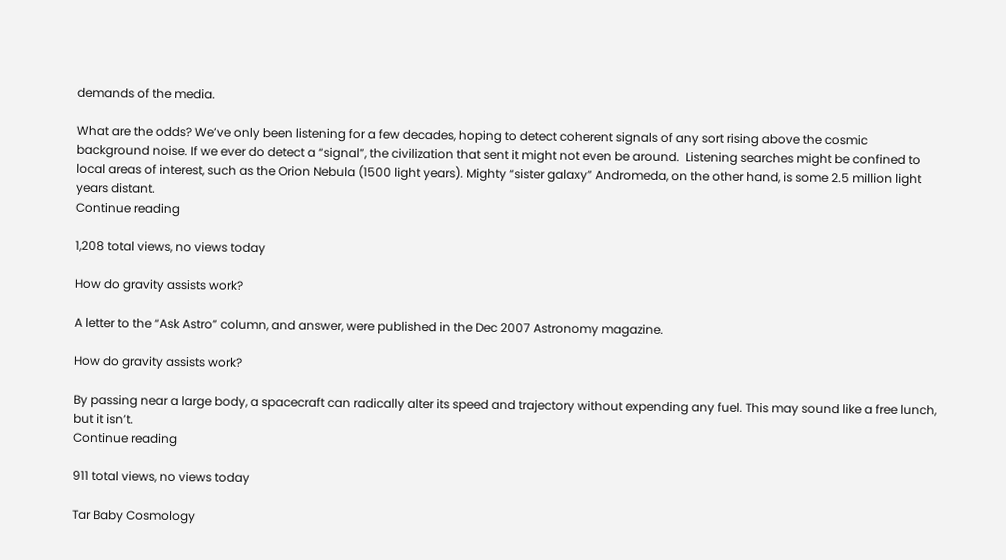demands of the media.

What are the odds? We’ve only been listening for a few decades, hoping to detect coherent signals of any sort rising above the cosmic background noise. If we ever do detect a “signal”, the civilization that sent it might not even be around.  Listening searches might be confined to local areas of interest, such as the Orion Nebula (1500 light years). Mighty “sister galaxy” Andromeda, on the other hand, is some 2.5 million light years distant.
Continue reading

1,208 total views, no views today

How do gravity assists work?

A letter to the “Ask Astro” column, and answer, were published in the Dec 2007 Astronomy magazine.

How do gravity assists work?

By passing near a large body, a spacecraft can radically alter its speed and trajectory without expending any fuel. This may sound like a free lunch, but it isn’t.
Continue reading

911 total views, no views today

Tar Baby Cosmology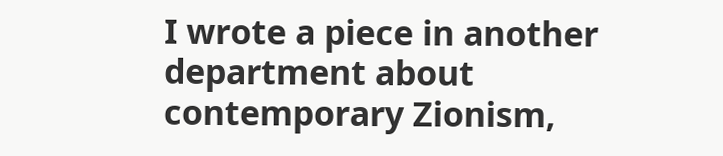I wrote a piece in another department about contemporary Zionism,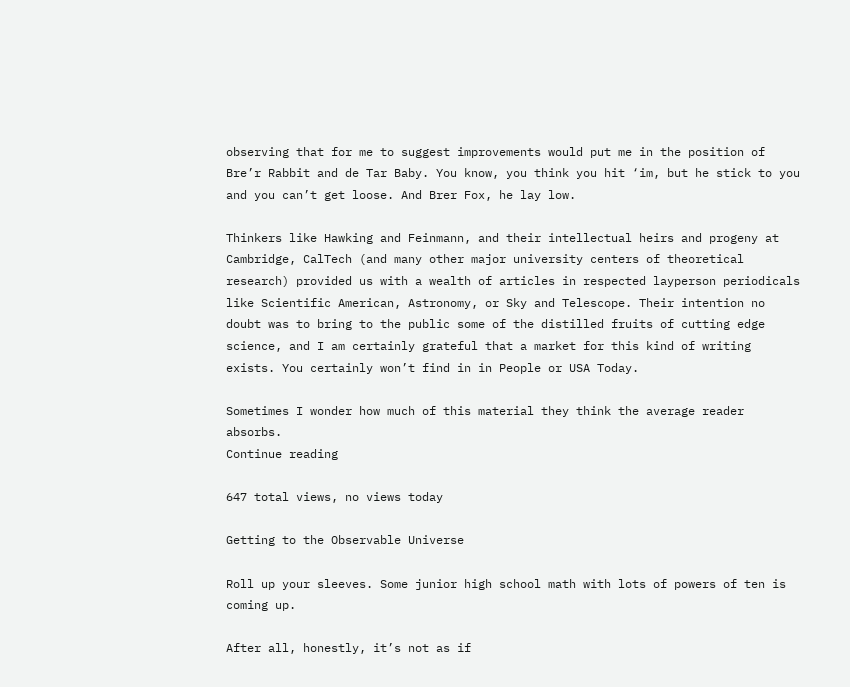observing that for me to suggest improvements would put me in the position of Bre’r Rabbit and de Tar Baby. You know, you think you hit ‘im, but he stick to you and you can’t get loose. And Brer Fox, he lay low.

Thinkers like Hawking and Feinmann, and their intellectual heirs and progeny at Cambridge, CalTech (and many other major university centers of theoretical research) provided us with a wealth of articles in respected layperson periodicals like Scientific American, Astronomy, or Sky and Telescope. Their intention no doubt was to bring to the public some of the distilled fruits of cutting edge science, and I am certainly grateful that a market for this kind of writing exists. You certainly won’t find in in People or USA Today.

Sometimes I wonder how much of this material they think the average reader absorbs.
Continue reading

647 total views, no views today

Getting to the Observable Universe

Roll up your sleeves. Some junior high school math with lots of powers of ten is coming up.

After all, honestly, it’s not as if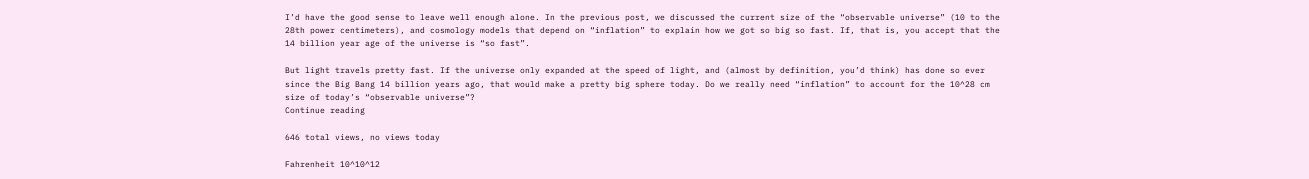I’d have the good sense to leave well enough alone. In the previous post, we discussed the current size of the “observable universe” (10 to the 28th power centimeters), and cosmology models that depend on “inflation” to explain how we got so big so fast. If, that is, you accept that the 14 billion year age of the universe is “so fast”.

But light travels pretty fast. If the universe only expanded at the speed of light, and (almost by definition, you’d think) has done so ever since the Big Bang 14 billion years ago, that would make a pretty big sphere today. Do we really need “inflation” to account for the 10^28 cm size of today’s “observable universe”?
Continue reading

646 total views, no views today

Fahrenheit 10^10^12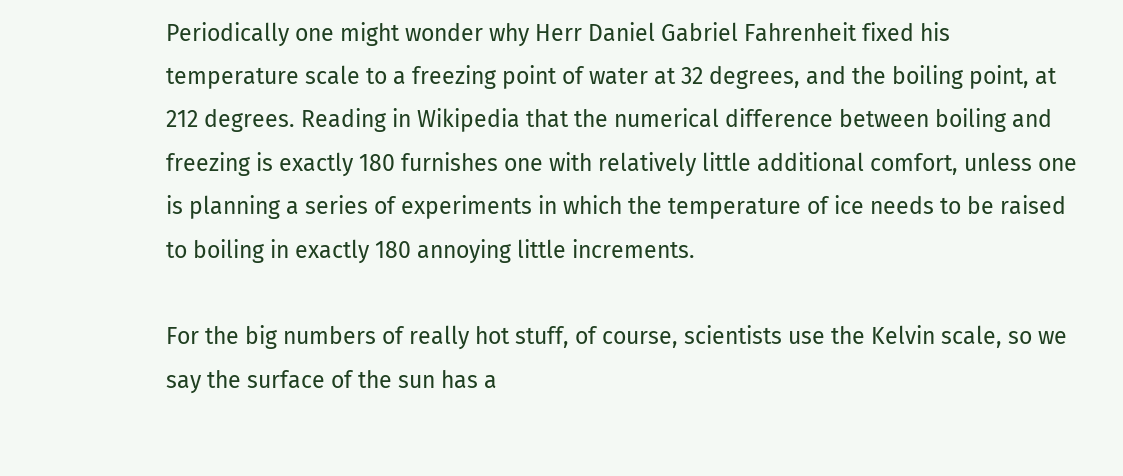Periodically one might wonder why Herr Daniel Gabriel Fahrenheit fixed his temperature scale to a freezing point of water at 32 degrees, and the boiling point, at 212 degrees. Reading in Wikipedia that the numerical difference between boiling and freezing is exactly 180 furnishes one with relatively little additional comfort, unless one is planning a series of experiments in which the temperature of ice needs to be raised to boiling in exactly 180 annoying little increments.

For the big numbers of really hot stuff, of course, scientists use the Kelvin scale, so we say the surface of the sun has a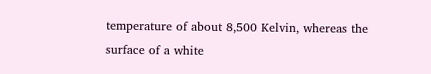temperature of about 8,500 Kelvin, whereas the surface of a white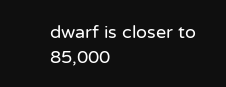dwarf is closer to 85,000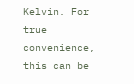Kelvin. For true convenience, this can be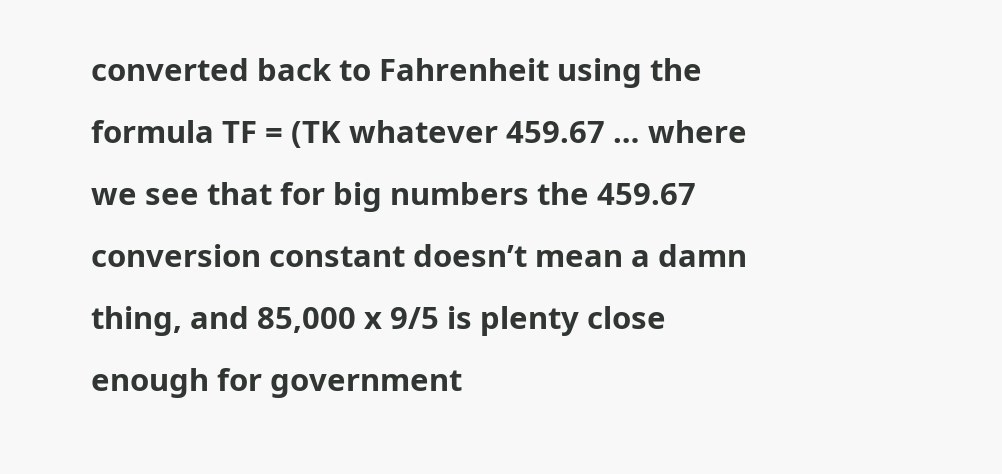converted back to Fahrenheit using the formula TF = (TK whatever 459.67 … where we see that for big numbers the 459.67 conversion constant doesn’t mean a damn thing, and 85,000 x 9/5 is plenty close enough for government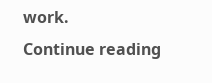work.
Continue reading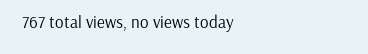767 total views, no views today